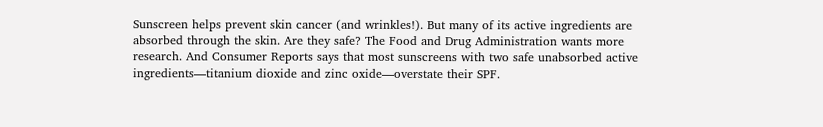Sunscreen helps prevent skin cancer (and wrinkles!). But many of its active ingredients are absorbed through the skin. Are they safe? The Food and Drug Administration wants more research. And Consumer Reports says that most sunscreens with two safe unabsorbed active ingredients—titanium dioxide and zinc oxide—overstate their SPF.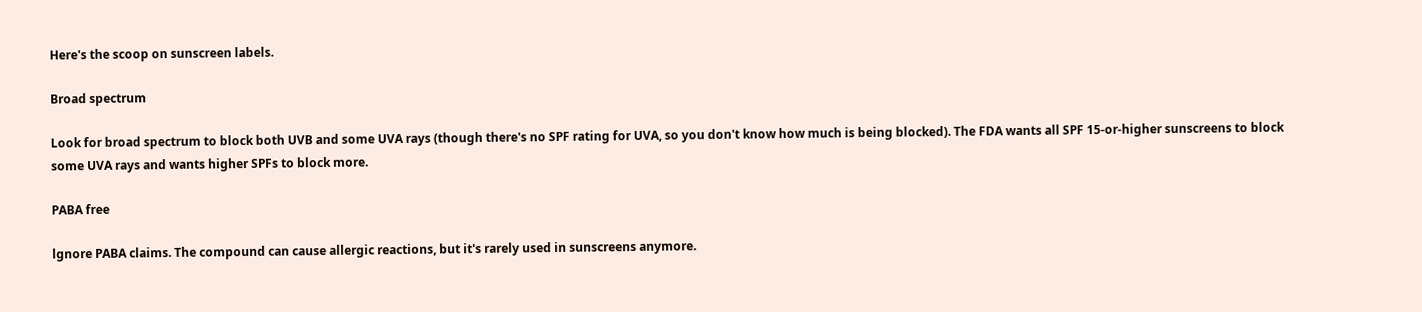Here's the scoop on sunscreen labels.

Broad spectrum

Look for broad spectrum to block both UVB and some UVA rays (though there's no SPF rating for UVA, so you don't know how much is being blocked). The FDA wants all SPF 15-or-higher sunscreens to block some UVA rays and wants higher SPFs to block more.

PABA free

lgnore PABA claims. The compound can cause allergic reactions, but it's rarely used in sunscreens anymore.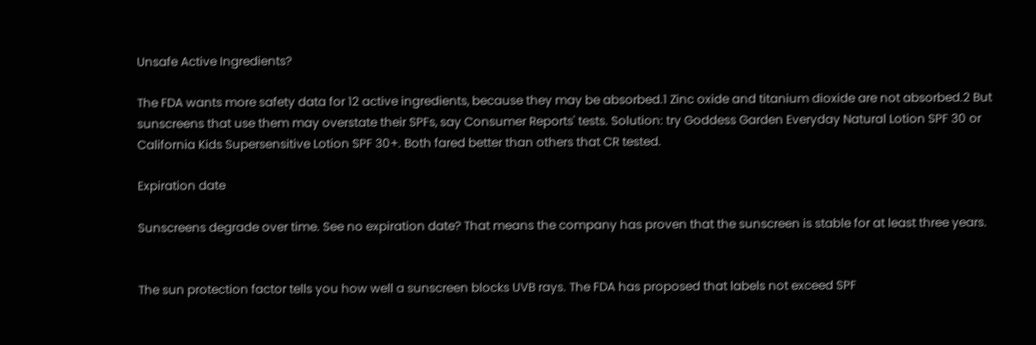Unsafe Active Ingredients?

The FDA wants more safety data for 12 active ingredients, because they may be absorbed.1 Zinc oxide and titanium dioxide are not absorbed.2 But sunscreens that use them may overstate their SPFs, say Consumer Reports' tests. Solution: try Goddess Garden Everyday Natural Lotion SPF 30 or California Kids Supersensitive Lotion SPF 30+. Both fared better than others that CR tested.

Expiration date

Sunscreens degrade over time. See no expiration date? That means the company has proven that the sunscreen is stable for at least three years.


The sun protection factor tells you how well a sunscreen blocks UVB rays. The FDA has proposed that labels not exceed SPF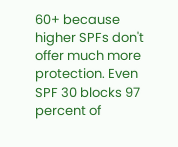60+ because higher SPFs don't offer much more protection. Even SPF 30 blocks 97 percent of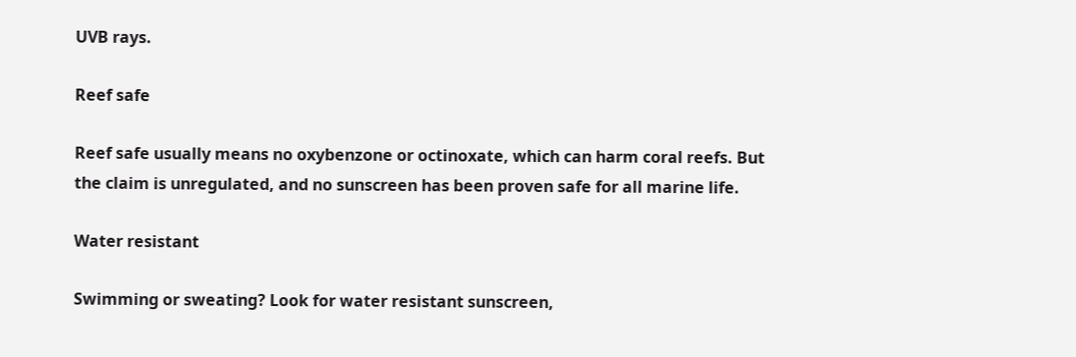UVB rays.

Reef safe

Reef safe usually means no oxybenzone or octinoxate, which can harm coral reefs. But the claim is unregulated, and no sunscreen has been proven safe for all marine life.

Water resistant

Swimming or sweating? Look for water resistant sunscreen,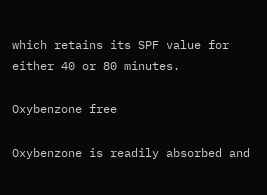which retains its SPF value for either 40 or 80 minutes.

Oxybenzone free

Oxybenzone is readily absorbed and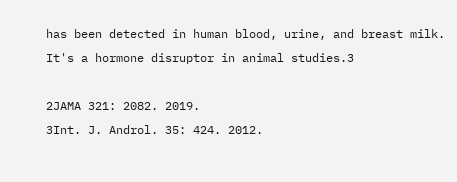has been detected in human blood, urine, and breast milk. It's a hormone disruptor in animal studies.3

2JAMA 321: 2082. 2019.
3Int. J. Androl. 35: 424. 2012.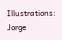Illustrations: Jorge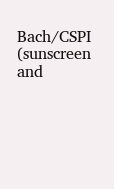Bach/CSPI (sunscreen and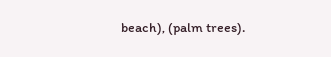beach), (palm trees).